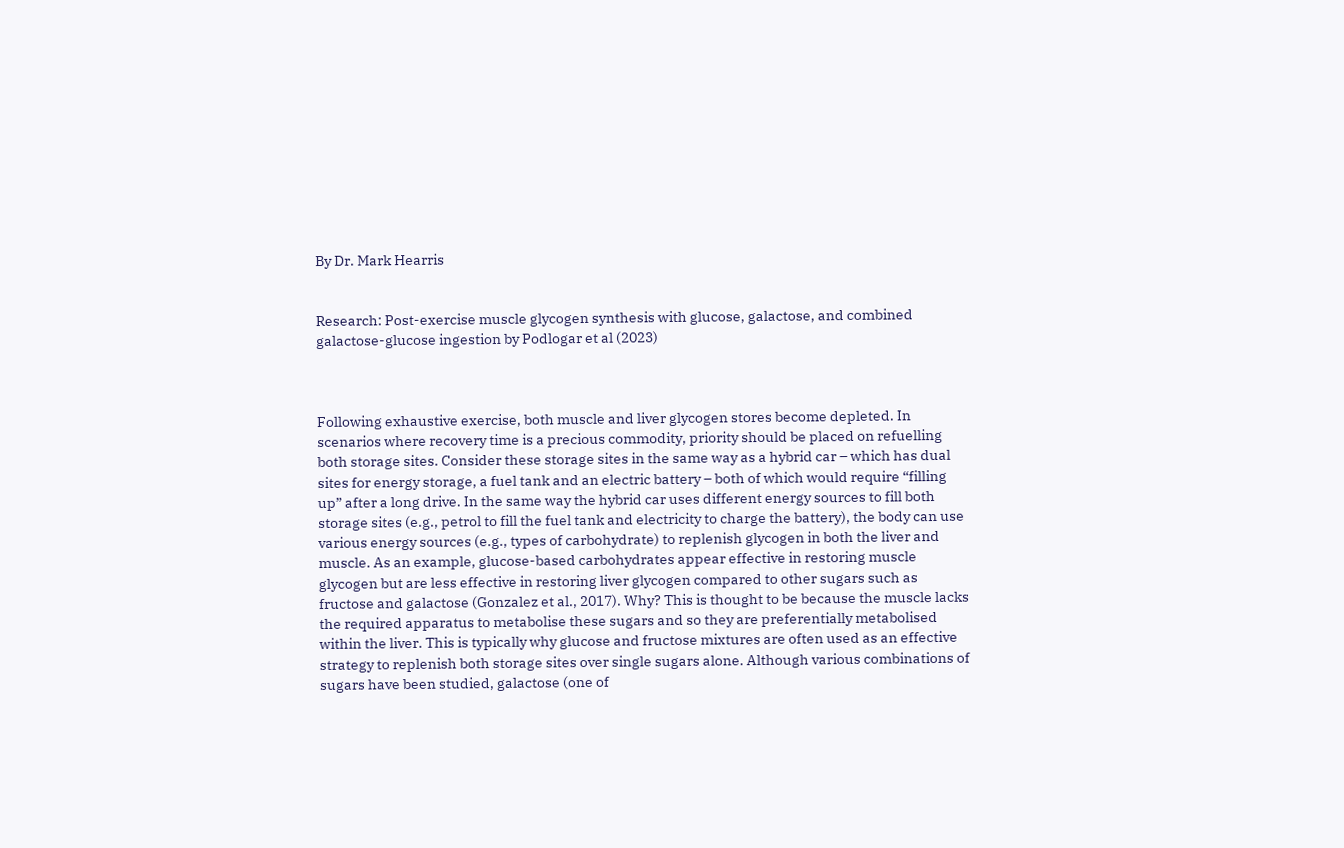By Dr. Mark Hearris


Research: Post-exercise muscle glycogen synthesis with glucose, galactose, and combined galactose-glucose ingestion by Podlogar et al (2023)



Following exhaustive exercise, both muscle and liver glycogen stores become depleted. In scenarios where recovery time is a precious commodity, priority should be placed on refuelling both storage sites. Consider these storage sites in the same way as a hybrid car – which has dual sites for energy storage, a fuel tank and an electric battery – both of which would require “filling up” after a long drive. In the same way the hybrid car uses different energy sources to fill both storage sites (e.g., petrol to fill the fuel tank and electricity to charge the battery), the body can use various energy sources (e.g., types of carbohydrate) to replenish glycogen in both the liver and muscle. As an example, glucose-based carbohydrates appear effective in restoring muscle glycogen but are less effective in restoring liver glycogen compared to other sugars such as fructose and galactose (Gonzalez et al., 2017). Why? This is thought to be because the muscle lacks the required apparatus to metabolise these sugars and so they are preferentially metabolised within the liver. This is typically why glucose and fructose mixtures are often used as an effective strategy to replenish both storage sites over single sugars alone. Although various combinations of sugars have been studied, galactose (one of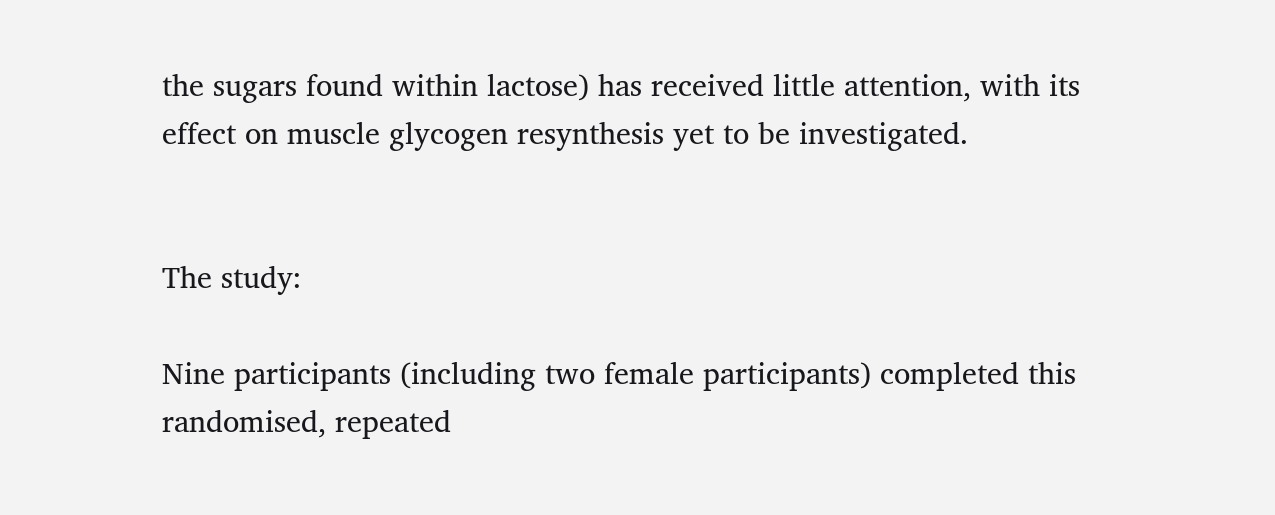the sugars found within lactose) has received little attention, with its effect on muscle glycogen resynthesis yet to be investigated.


The study:

Nine participants (including two female participants) completed this randomised, repeated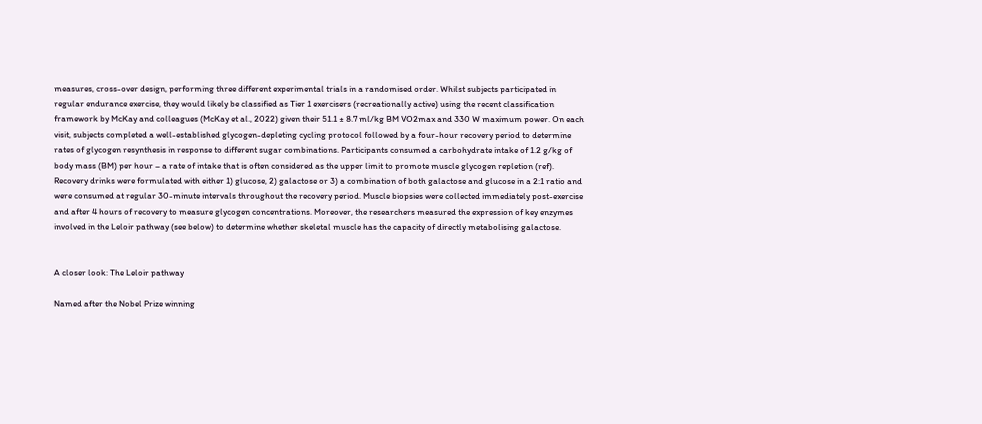measures, cross-over design, performing three different experimental trials in a randomised order. Whilst subjects participated in regular endurance exercise, they would likely be classified as Tier 1 exercisers (recreationally active) using the recent classification framework by McKay and colleagues (McKay et al., 2022) given their 51.1 ± 8.7 ml/kg BM VO2max and 330 W maximum power. On each visit, subjects completed a well-established glycogen-depleting cycling protocol followed by a four-hour recovery period to determine rates of glycogen resynthesis in response to different sugar combinations. Participants consumed a carbohydrate intake of 1.2 g/kg of body mass (BM) per hour – a rate of intake that is often considered as the upper limit to promote muscle glycogen repletion (ref). Recovery drinks were formulated with either 1) glucose, 2) galactose or 3) a combination of both galactose and glucose in a 2:1 ratio and were consumed at regular 30-minute intervals throughout the recovery period. Muscle biopsies were collected immediately post-exercise and after 4 hours of recovery to measure glycogen concentrations. Moreover, the researchers measured the expression of key enzymes involved in the Leloir pathway (see below) to determine whether skeletal muscle has the capacity of directly metabolising galactose.


A closer look: The Leloir pathway

Named after the Nobel Prize winning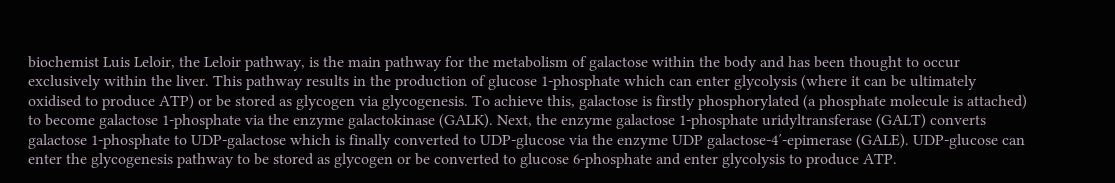biochemist Luis Leloir, the Leloir pathway, is the main pathway for the metabolism of galactose within the body and has been thought to occur exclusively within the liver. This pathway results in the production of glucose 1-phosphate which can enter glycolysis (where it can be ultimately oxidised to produce ATP) or be stored as glycogen via glycogenesis. To achieve this, galactose is firstly phosphorylated (a phosphate molecule is attached) to become galactose 1-phosphate via the enzyme galactokinase (GALK). Next, the enzyme galactose 1-phosphate uridyltransferase (GALT) converts galactose 1-phosphate to UDP-galactose which is finally converted to UDP-glucose via the enzyme UDP galactose-4′-epimerase (GALE). UDP-glucose can enter the glycogenesis pathway to be stored as glycogen or be converted to glucose 6-phosphate and enter glycolysis to produce ATP.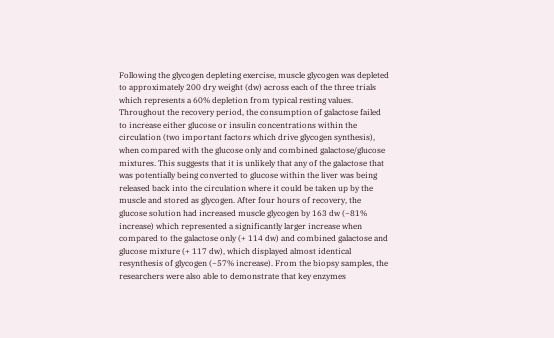Following the glycogen depleting exercise, muscle glycogen was depleted to approximately 200 dry weight (dw) across each of the three trials which represents a 60% depletion from typical resting values. Throughout the recovery period, the consumption of galactose failed to increase either glucose or insulin concentrations within the circulation (two important factors which drive glycogen synthesis), when compared with the glucose only and combined galactose/glucose mixtures. This suggests that it is unlikely that any of the galactose that was potentially being converted to glucose within the liver was being released back into the circulation where it could be taken up by the muscle and stored as glycogen. After four hours of recovery, the glucose solution had increased muscle glycogen by 163 dw (~81% increase) which represented a significantly larger increase when compared to the galactose only (+ 114 dw) and combined galactose and glucose mixture (+ 117 dw), which displayed almost identical resynthesis of glycogen (~57% increase). From the biopsy samples, the researchers were also able to demonstrate that key enzymes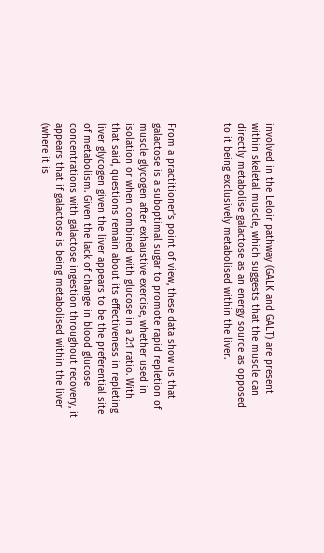involved in the Leloir pathway (GALK and GALT) are present within skeletal muscle, which suggests that the muscle can directly metabolise galactose as an energy source as opposed to it being exclusively metabolised within the liver.



From a practitioner’s point of view, these data show us that galactose is a suboptimal sugar to promote rapid repletion of muscle glycogen after exhaustive exercise, whether used in isolation or when combined with glucose in a 2:1 ratio. With that said, questions remain about its effectiveness in repleting liver glycogen given the liver appears to be the preferential site of metabolism. Given the lack of change in blood glucose concentrations with galactose ingestion throughout recovery, it appears that if galactose is being metabolised within the liver (where it is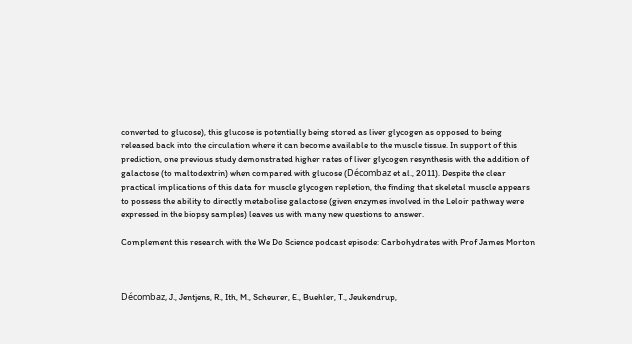converted to glucose), this glucose is potentially being stored as liver glycogen as opposed to being released back into the circulation where it can become available to the muscle tissue. In support of this prediction, one previous study demonstrated higher rates of liver glycogen resynthesis with the addition of galactose (to maltodextrin) when compared with glucose (Décombaz et al., 2011). Despite the clear practical implications of this data for muscle glycogen repletion, the finding that skeletal muscle appears to possess the ability to directly metabolise galactose (given enzymes involved in the Leloir pathway were expressed in the biopsy samples) leaves us with many new questions to answer.

Complement this research with the We Do Science podcast episode: Carbohydrates with Prof James Morton



Décombaz, J., Jentjens, R., Ith, M., Scheurer, E., Buehler, T., Jeukendrup,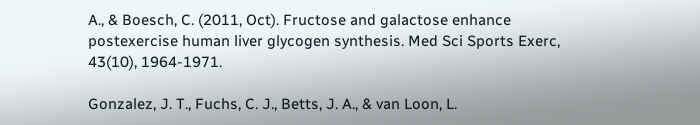A., & Boesch, C. (2011, Oct). Fructose and galactose enhance postexercise human liver glycogen synthesis. Med Sci Sports Exerc, 43(10), 1964-1971.

Gonzalez, J. T., Fuchs, C. J., Betts, J. A., & van Loon, L.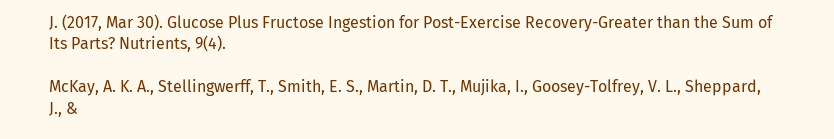J. (2017, Mar 30). Glucose Plus Fructose Ingestion for Post-Exercise Recovery-Greater than the Sum of Its Parts? Nutrients, 9(4).

McKay, A. K. A., Stellingwerff, T., Smith, E. S., Martin, D. T., Mujika, I., Goosey-Tolfrey, V. L., Sheppard, J., &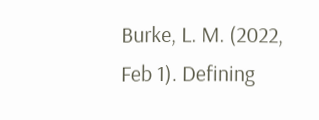Burke, L. M. (2022, Feb 1). Defining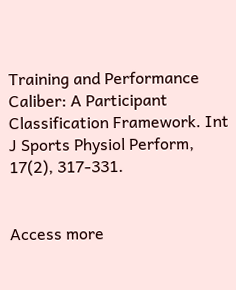Training and Performance Caliber: A Participant Classification Framework. Int J Sports Physiol Perform, 17(2), 317-331.


Access more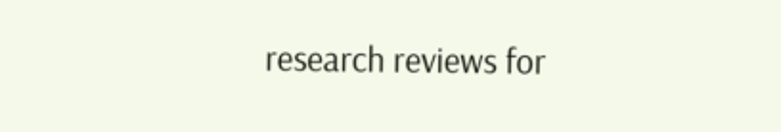research reviews for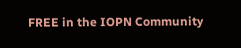FREE in the IOPN Community